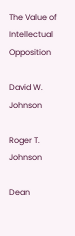The Value of Intellectual Opposition

David W. Johnson

Roger T. Johnson

Dean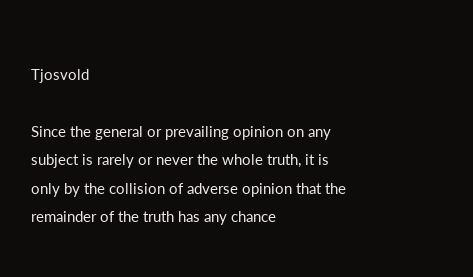Tjosvold

Since the general or prevailing opinion on any subject is rarely or never the whole truth, it is only by the collision of adverse opinion that the remainder of the truth has any chance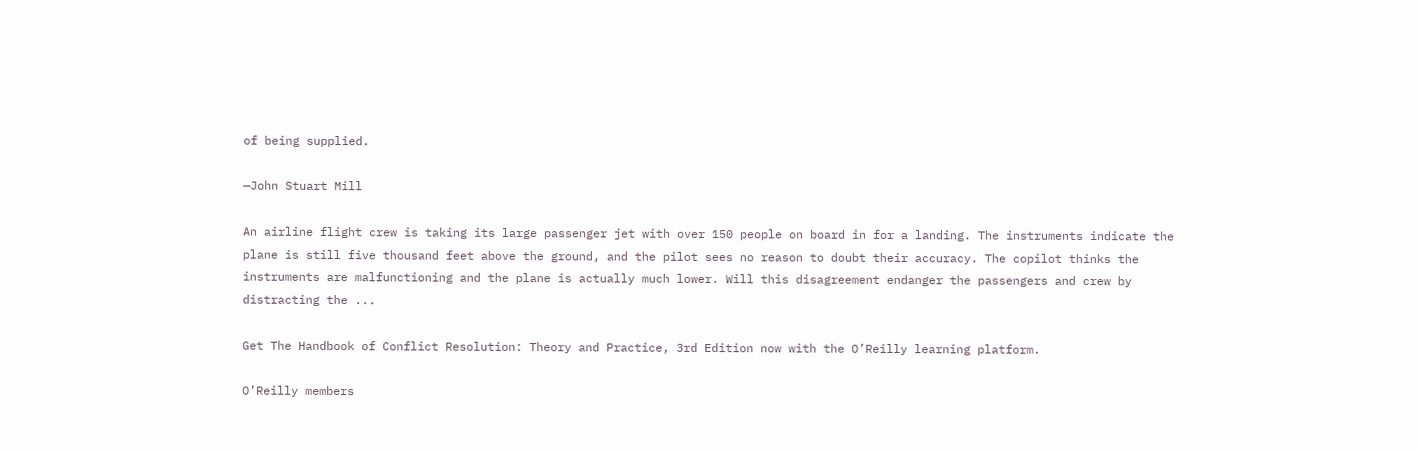of being supplied.

—John Stuart Mill

An airline flight crew is taking its large passenger jet with over 150 people on board in for a landing. The instruments indicate the plane is still five thousand feet above the ground, and the pilot sees no reason to doubt their accuracy. The copilot thinks the instruments are malfunctioning and the plane is actually much lower. Will this disagreement endanger the passengers and crew by distracting the ...

Get The Handbook of Conflict Resolution: Theory and Practice, 3rd Edition now with the O’Reilly learning platform.

O’Reilly members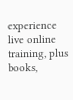experience live online training, plus books,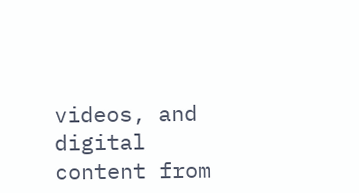videos, and digital content from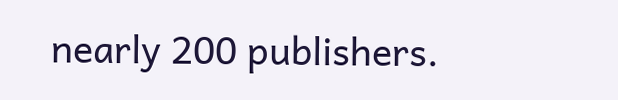nearly 200 publishers.